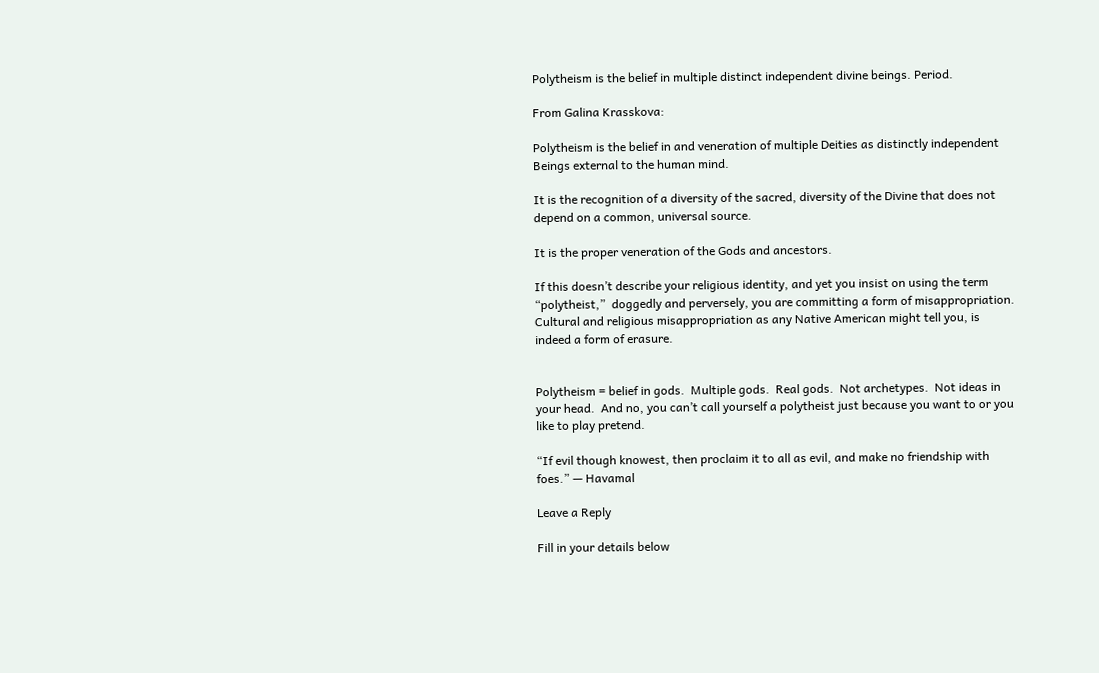Polytheism is the belief in multiple distinct independent divine beings. Period.

From Galina Krasskova:

Polytheism is the belief in and veneration of multiple Deities as distinctly independent Beings external to the human mind.

It is the recognition of a diversity of the sacred, diversity of the Divine that does not depend on a common, universal source.

It is the proper veneration of the Gods and ancestors.

If this doesn’t describe your religious identity, and yet you insist on using the term “polytheist,”  doggedly and perversely, you are committing a form of misappropriation.  Cultural and religious misappropriation as any Native American might tell you, is indeed a form of erasure.


Polytheism = belief in gods.  Multiple gods.  Real gods.  Not archetypes.  Not ideas in your head.  And no, you can’t call yourself a polytheist just because you want to or you like to play pretend.

“If evil though knowest, then proclaim it to all as evil, and make no friendship with foes.” — Havamal

Leave a Reply

Fill in your details below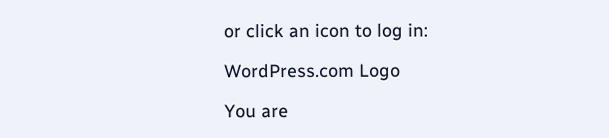or click an icon to log in:

WordPress.com Logo

You are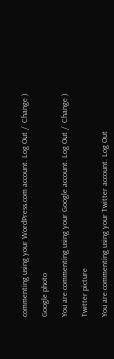commenting using your WordPress.com account. Log Out /  Change )

Google photo

You are commenting using your Google account. Log Out /  Change )

Twitter picture

You are commenting using your Twitter account. Log Out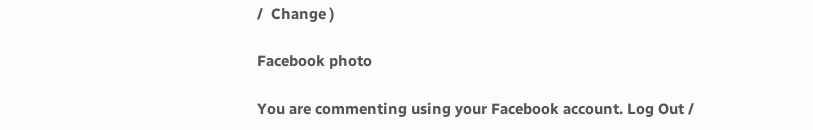/  Change )

Facebook photo

You are commenting using your Facebook account. Log Out /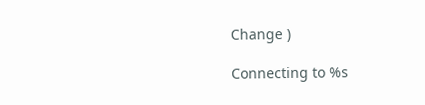Change )

Connecting to %s